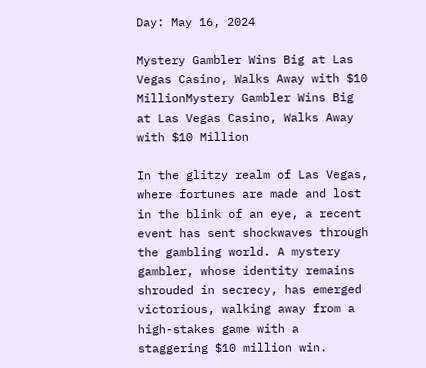Day: May 16, 2024

Mystery Gambler Wins Big at Las Vegas Casino, Walks Away with $10 MillionMystery Gambler Wins Big at Las Vegas Casino, Walks Away with $10 Million

In the glitzy realm of Las Vegas, where fortunes are made and lost in the blink of an eye, a recent event has sent shockwaves through the gambling world. A mystery gambler, whose identity remains shrouded in secrecy, has emerged victorious, walking away from a high-stakes game with a staggering $10 million win.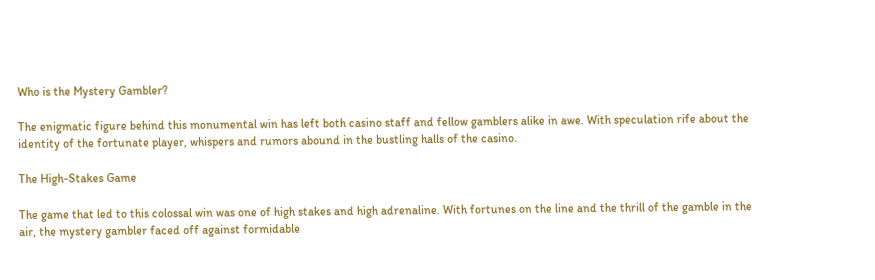Who is the Mystery Gambler?

The enigmatic figure behind this monumental win has left both casino staff and fellow gamblers alike in awe. With speculation rife about the identity of the fortunate player, whispers and rumors abound in the bustling halls of the casino.

The High-Stakes Game

The game that led to this colossal win was one of high stakes and high adrenaline. With fortunes on the line and the thrill of the gamble in the air, the mystery gambler faced off against formidable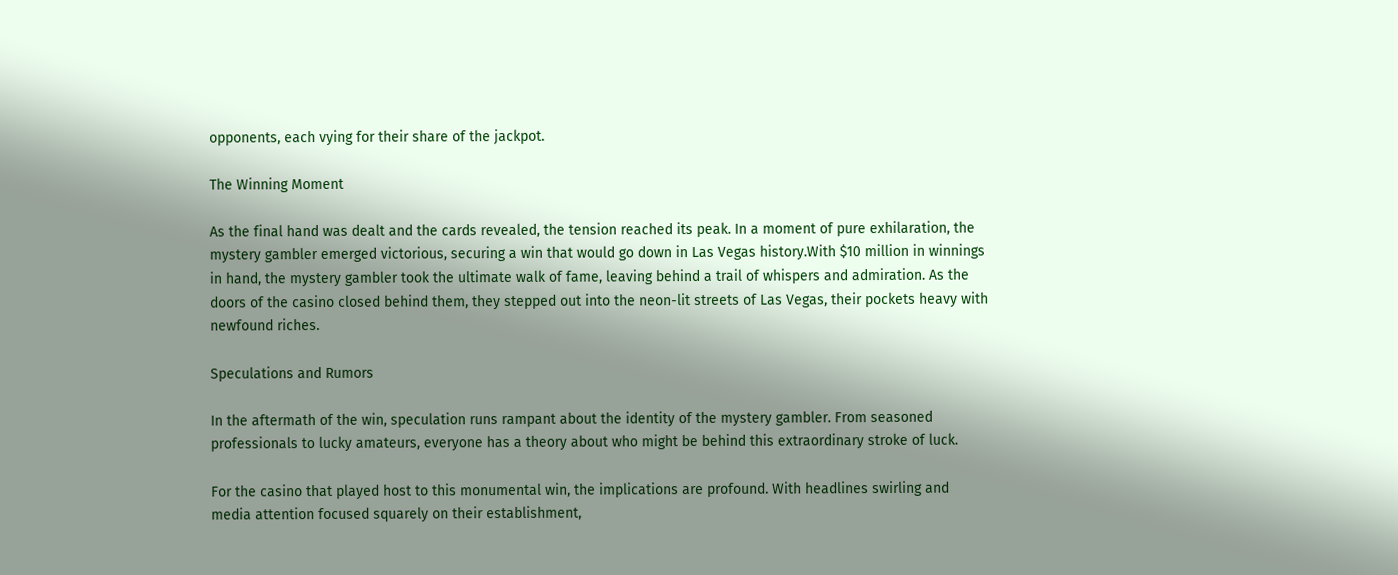opponents, each vying for their share of the jackpot.

The Winning Moment

As the final hand was dealt and the cards revealed, the tension reached its peak. In a moment of pure exhilaration, the mystery gambler emerged victorious, securing a win that would go down in Las Vegas history.With $10 million in winnings in hand, the mystery gambler took the ultimate walk of fame, leaving behind a trail of whispers and admiration. As the doors of the casino closed behind them, they stepped out into the neon-lit streets of Las Vegas, their pockets heavy with newfound riches.

Speculations and Rumors

In the aftermath of the win, speculation runs rampant about the identity of the mystery gambler. From seasoned professionals to lucky amateurs, everyone has a theory about who might be behind this extraordinary stroke of luck.

For the casino that played host to this monumental win, the implications are profound. With headlines swirling and media attention focused squarely on their establishment,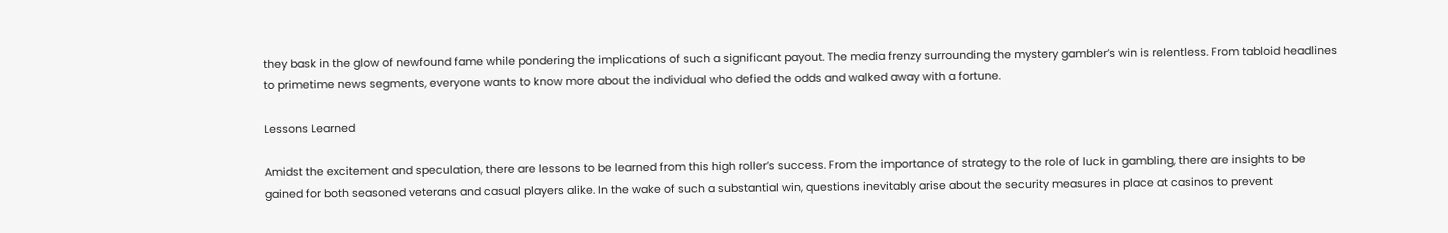they bask in the glow of newfound fame while pondering the implications of such a significant payout. The media frenzy surrounding the mystery gambler’s win is relentless. From tabloid headlines to primetime news segments, everyone wants to know more about the individual who defied the odds and walked away with a fortune.

Lessons Learned

Amidst the excitement and speculation, there are lessons to be learned from this high roller’s success. From the importance of strategy to the role of luck in gambling, there are insights to be gained for both seasoned veterans and casual players alike. In the wake of such a substantial win, questions inevitably arise about the security measures in place at casinos to prevent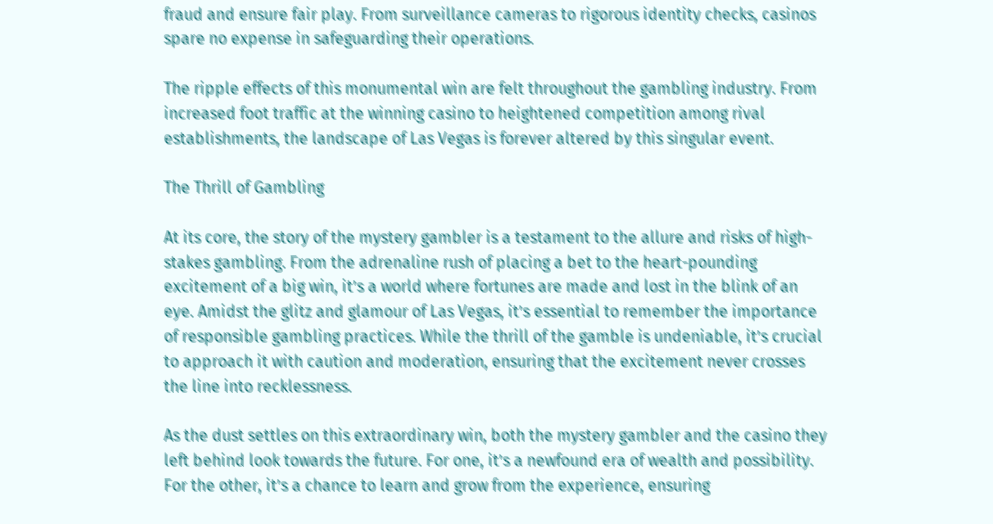fraud and ensure fair play. From surveillance cameras to rigorous identity checks, casinos spare no expense in safeguarding their operations.

The ripple effects of this monumental win are felt throughout the gambling industry. From increased foot traffic at the winning casino to heightened competition among rival establishments, the landscape of Las Vegas is forever altered by this singular event.

The Thrill of Gambling

At its core, the story of the mystery gambler is a testament to the allure and risks of high-stakes gambling. From the adrenaline rush of placing a bet to the heart-pounding excitement of a big win, it’s a world where fortunes are made and lost in the blink of an eye. Amidst the glitz and glamour of Las Vegas, it’s essential to remember the importance of responsible gambling practices. While the thrill of the gamble is undeniable, it’s crucial to approach it with caution and moderation, ensuring that the excitement never crosses the line into recklessness.

As the dust settles on this extraordinary win, both the mystery gambler and the casino they left behind look towards the future. For one, it’s a newfound era of wealth and possibility. For the other, it’s a chance to learn and grow from the experience, ensuring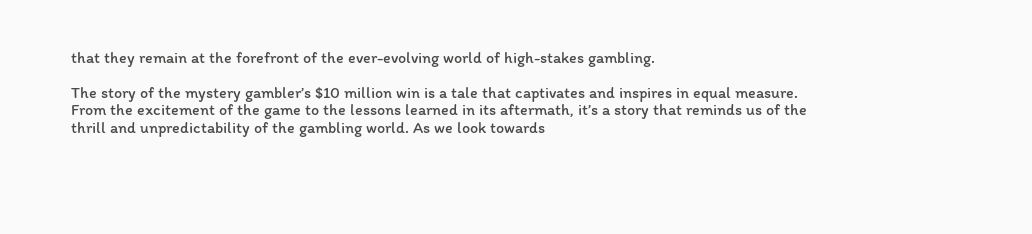that they remain at the forefront of the ever-evolving world of high-stakes gambling.

The story of the mystery gambler’s $10 million win is a tale that captivates and inspires in equal measure. From the excitement of the game to the lessons learned in its aftermath, it’s a story that reminds us of the thrill and unpredictability of the gambling world. As we look towards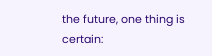the future, one thing is certain: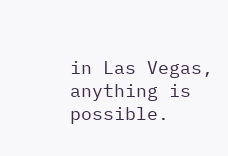in Las Vegas, anything is possible.